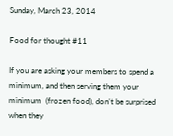Sunday, March 23, 2014

Food for thought #11

If you are asking your members to spend a minimum, and then serving them your minimum  (frozen food), don’t be surprised when they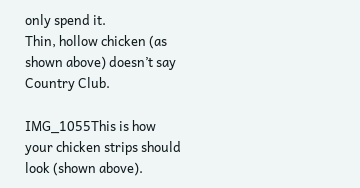only spend it.
Thin, hollow chicken (as shown above) doesn’t say Country Club.

IMG_1055This is how your chicken strips should look (shown above).